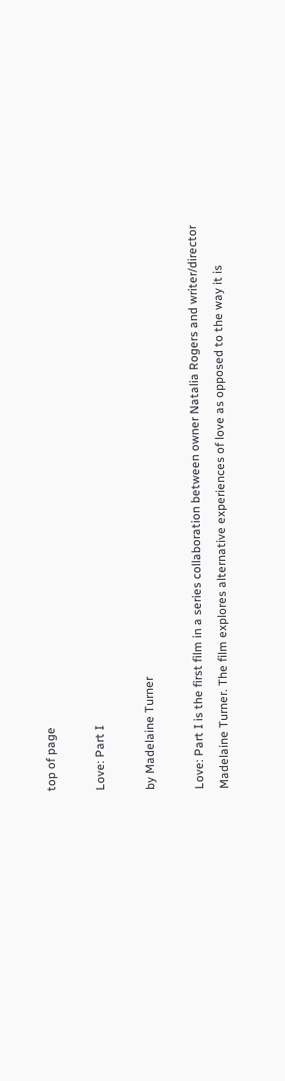top of page

Love: Part I

by Madelaine Turner

Love: Part I is the first film in a series collaboration between owner Natalia Rogers and writer/director Madelaine Turner. The film explores alternative experiences of love as opposed to the way it is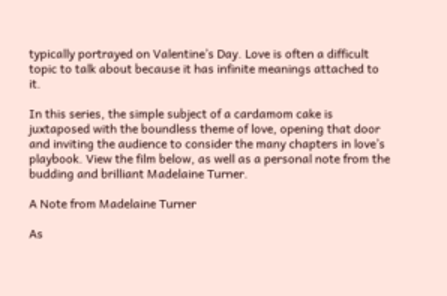typically portrayed on Valentine’s Day. Love is often a difficult topic to talk about because it has infinite meanings attached to it.

In this series, the simple subject of a cardamom cake is juxtaposed with the boundless theme of love, opening that door and inviting the audience to consider the many chapters in love’s playbook. View the film below, as well as a personal note from the budding and brilliant Madelaine Turner.

A Note from Madelaine Turner

As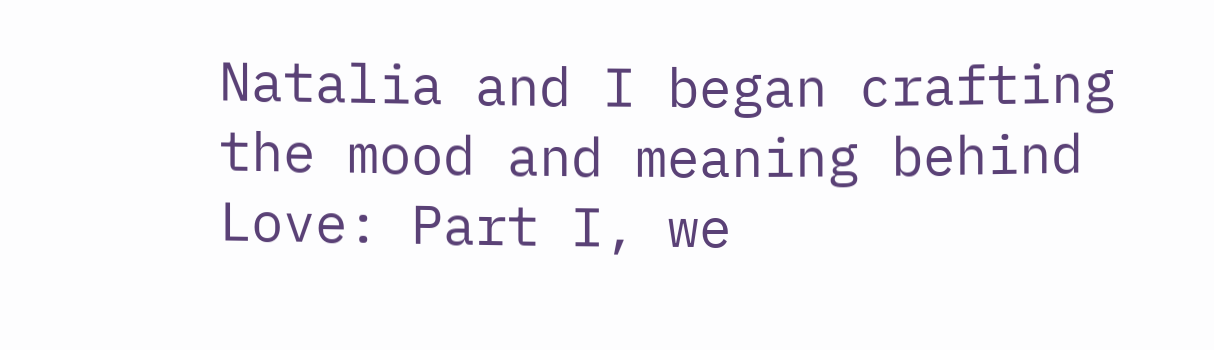Natalia and I began crafting the mood and meaning behind Love: Part I, we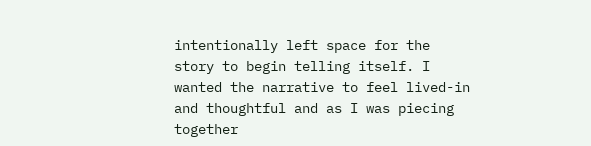intentionally left space for the story to begin telling itself. I wanted the narrative to feel lived-in and thoughtful and as I was piecing together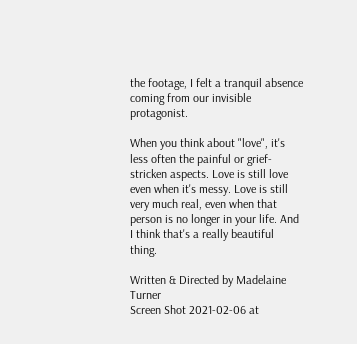the footage, I felt a tranquil absence coming from our invisible protagonist.

When you think about "love", it's less often the painful or grief-stricken aspects. Love is still love even when it's messy. Love is still very much real, even when that person is no longer in your life. And I think that's a really beautiful thing.

Written & Directed by Madelaine Turner
Screen Shot 2021-02-06 at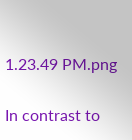1.23.49 PM.png

In contrast to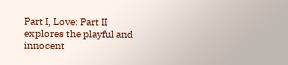Part I, Love: Part II explores the playful and innocent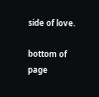side of love.

bottom of page